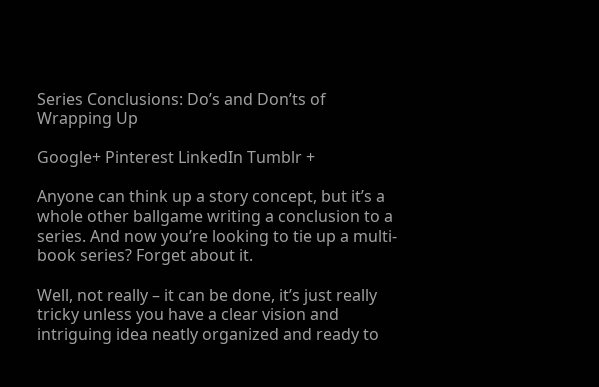Series Conclusions: Do’s and Don’ts of Wrapping Up

Google+ Pinterest LinkedIn Tumblr +

Anyone can think up a story concept, but it’s a whole other ballgame writing a conclusion to a series. And now you’re looking to tie up a multi-book series? Forget about it.

Well, not really – it can be done, it’s just really tricky unless you have a clear vision and intriguing idea neatly organized and ready to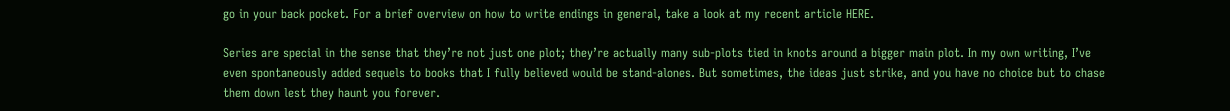go in your back pocket. For a brief overview on how to write endings in general, take a look at my recent article HERE.

Series are special in the sense that they’re not just one plot; they’re actually many sub-plots tied in knots around a bigger main plot. In my own writing, I’ve even spontaneously added sequels to books that I fully believed would be stand-alones. But sometimes, the ideas just strike, and you have no choice but to chase them down lest they haunt you forever.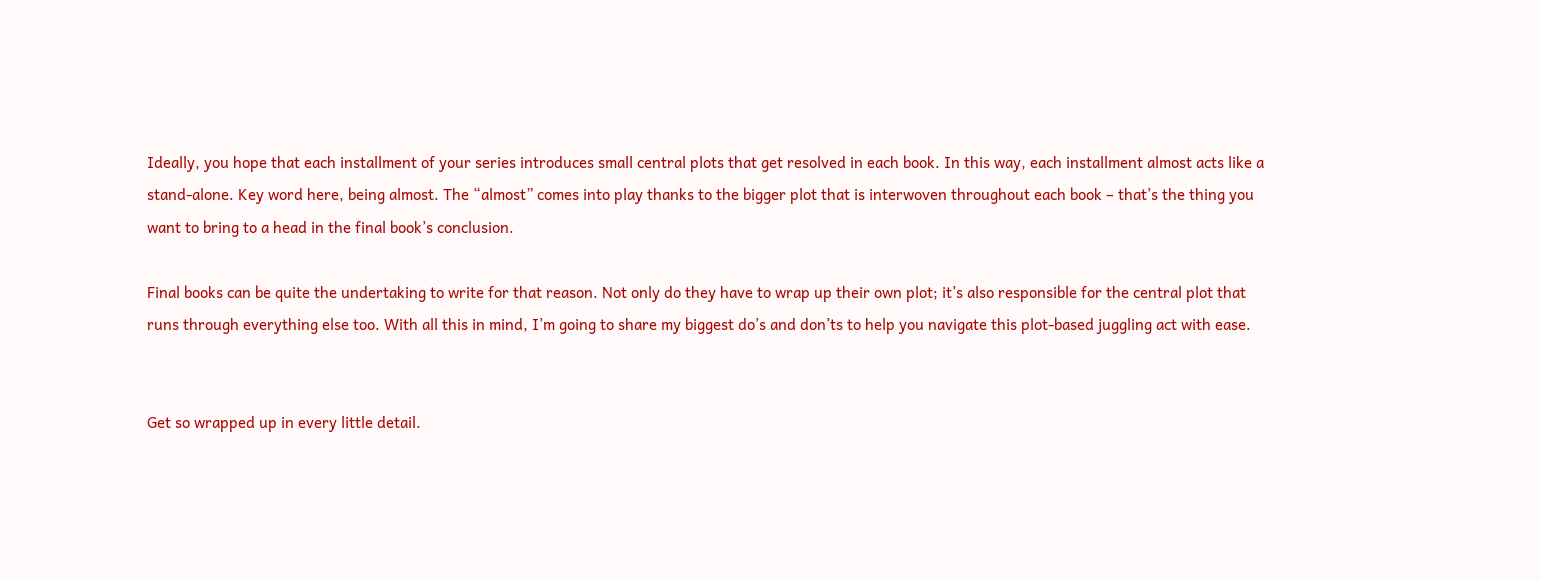Ideally, you hope that each installment of your series introduces small central plots that get resolved in each book. In this way, each installment almost acts like a stand-alone. Key word here, being almost. The “almost” comes into play thanks to the bigger plot that is interwoven throughout each book – that’s the thing you want to bring to a head in the final book’s conclusion.

Final books can be quite the undertaking to write for that reason. Not only do they have to wrap up their own plot; it’s also responsible for the central plot that runs through everything else too. With all this in mind, I’m going to share my biggest do’s and don’ts to help you navigate this plot-based juggling act with ease.


Get so wrapped up in every little detail.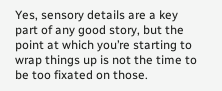Yes, sensory details are a key part of any good story, but the point at which you’re starting to wrap things up is not the time to be too fixated on those.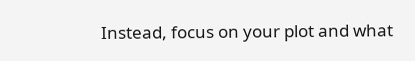Instead, focus on your plot and what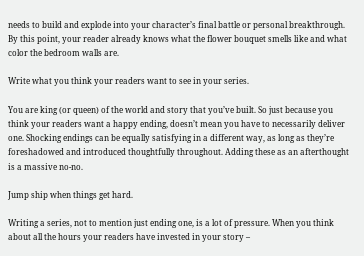needs to build and explode into your character’s final battle or personal breakthrough. By this point, your reader already knows what the flower bouquet smells like and what color the bedroom walls are.

Write what you think your readers want to see in your series.

You are king (or queen) of the world and story that you’ve built. So just because you think your readers want a happy ending, doesn’t mean you have to necessarily deliver one. Shocking endings can be equally satisfying in a different way, as long as they’re foreshadowed and introduced thoughtfully throughout. Adding these as an afterthought is a massive no-no.

Jump ship when things get hard.

Writing a series, not to mention just ending one, is a lot of pressure. When you think about all the hours your readers have invested in your story –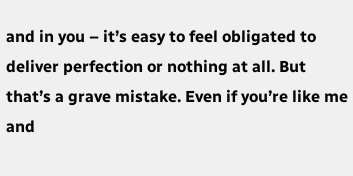and in you – it’s easy to feel obligated to deliver perfection or nothing at all. But that’s a grave mistake. Even if you’re like me and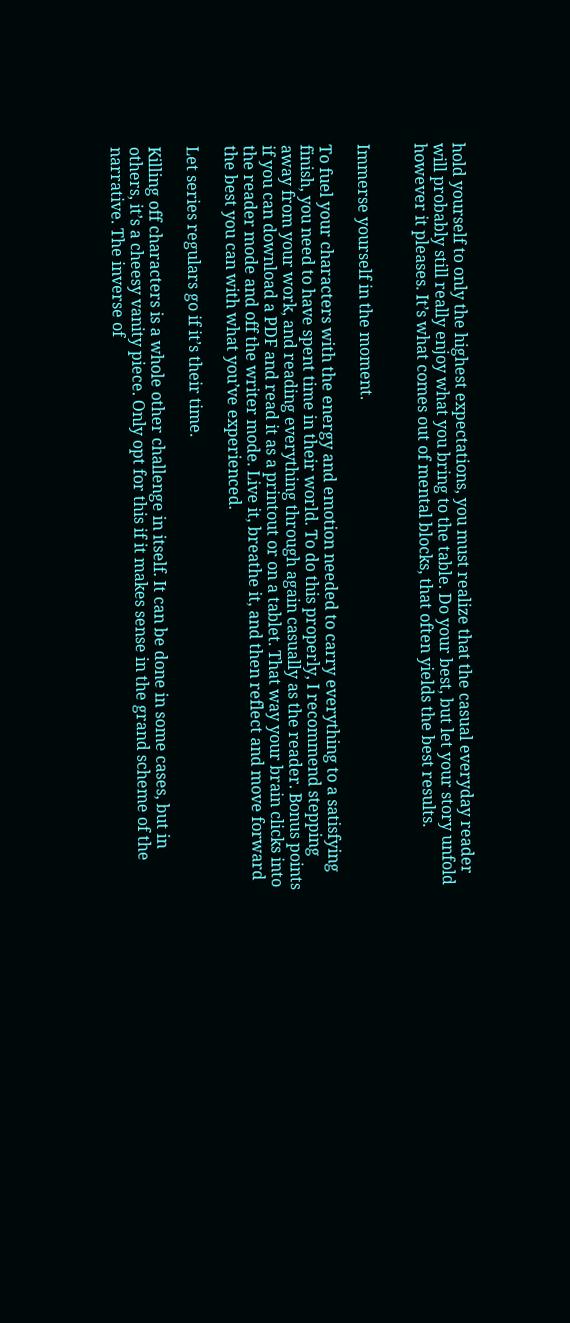hold yourself to only the highest expectations, you must realize that the casual everyday reader will probably still really enjoy what you bring to the table. Do your best, but let your story unfold however it pleases. It’s what comes out of mental blocks, that often yields the best results.


Immerse yourself in the moment.

To fuel your characters with the energy and emotion needed to carry everything to a satisfying finish, you need to have spent time in their world. To do this properly, I recommend stepping away from your work, and reading everything through again casually as the reader. Bonus points if you can download a PDF and read it as a printout or on a tablet. That way your brain clicks into the reader mode and off the writer mode. Live it, breathe it, and then reflect and move forward the best you can with what you’ve experienced.

Let series regulars go if it’s their time.

Killing off characters is a whole other challenge in itself. It can be done in some cases, but in others, it’s a cheesy vanity piece. Only opt for this if it makes sense in the grand scheme of the narrative. The inverse of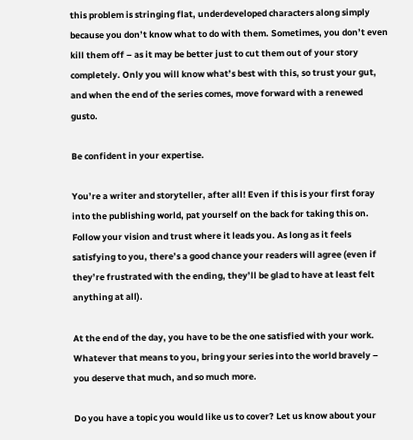this problem is stringing flat, underdeveloped characters along simply because you don’t know what to do with them. Sometimes, you don’t even kill them off – as it may be better just to cut them out of your story completely. Only you will know what’s best with this, so trust your gut, and when the end of the series comes, move forward with a renewed gusto.

Be confident in your expertise.

You’re a writer and storyteller, after all! Even if this is your first foray into the publishing world, pat yourself on the back for taking this on. Follow your vision and trust where it leads you. As long as it feels satisfying to you, there’s a good chance your readers will agree (even if they’re frustrated with the ending, they’ll be glad to have at least felt anything at all).

At the end of the day, you have to be the one satisfied with your work. Whatever that means to you, bring your series into the world bravely – you deserve that much, and so much more.

Do you have a topic you would like us to cover? Let us know about your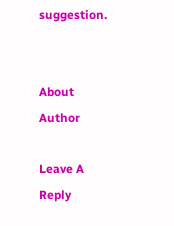suggestion.


About Author

Leave A Reply